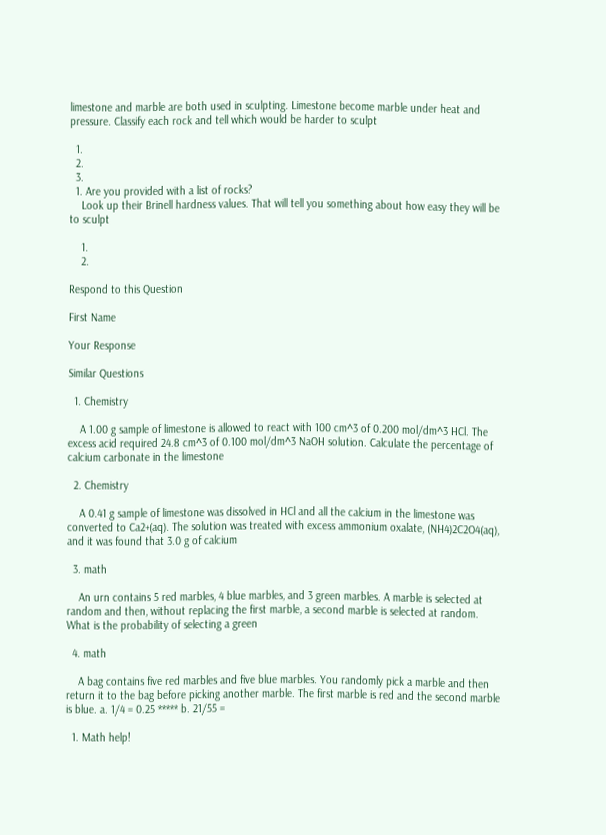limestone and marble are both used in sculpting. Limestone become marble under heat and pressure. Classify each rock and tell which would be harder to sculpt

  1.
  2.
  3.
  1. Are you provided with a list of rocks?
    Look up their Brinell hardness values. That will tell you something about how easy they will be to sculpt

    1.
    2.

Respond to this Question

First Name

Your Response

Similar Questions

  1. Chemistry

    A 1.00 g sample of limestone is allowed to react with 100 cm^3 of 0.200 mol/dm^3 HCl. The excess acid required 24.8 cm^3 of 0.100 mol/dm^3 NaOH solution. Calculate the percentage of calcium carbonate in the limestone

  2. Chemistry

    A 0.41 g sample of limestone was dissolved in HCl and all the calcium in the limestone was converted to Ca2+(aq). The solution was treated with excess ammonium oxalate, (NH4)2C2O4(aq), and it was found that 3.0 g of calcium

  3. math

    An urn contains 5 red marbles, 4 blue marbles, and 3 green marbles. A marble is selected at random and then, without replacing the first marble, a second marble is selected at random. What is the probability of selecting a green

  4. math

    A bag contains five red marbles and five blue marbles. You randomly pick a marble and then return it to the bag before picking another marble. The first marble is red and the second marble is blue. a. 1/4 = 0.25 ***** b. 21/55 =

  1. Math help!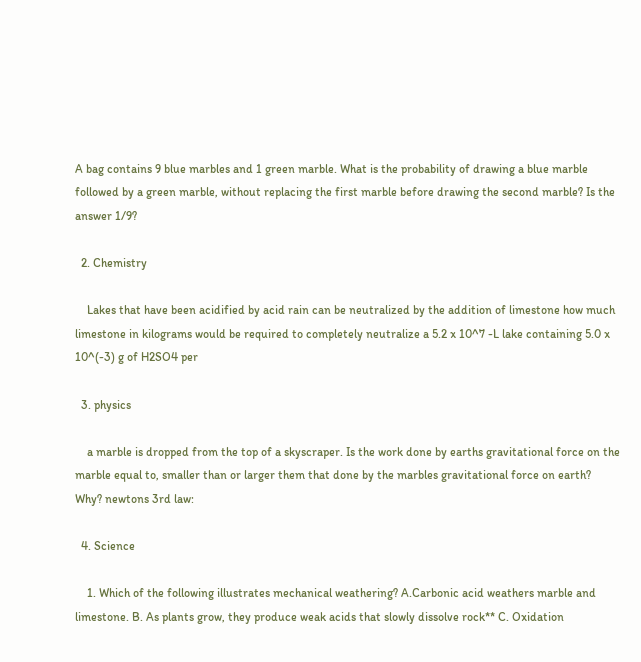A bag contains 9 blue marbles and 1 green marble. What is the probability of drawing a blue marble followed by a green marble, without replacing the first marble before drawing the second marble? Is the answer 1/9?

  2. Chemistry

    Lakes that have been acidified by acid rain can be neutralized by the addition of limestone how much limestone in kilograms would be required to completely neutralize a 5.2 x 10^7 -L lake containing 5.0 x 10^(-3) g of H2SO4 per

  3. physics

    a marble is dropped from the top of a skyscraper. Is the work done by earths gravitational force on the marble equal to, smaller than or larger them that done by the marbles gravitational force on earth? Why? newtons 3rd law:

  4. Science

    1. Which of the following illustrates mechanical weathering? A.Carbonic acid weathers marble and limestone. B. As plants grow, they produce weak acids that slowly dissolve rock** C. Oxidation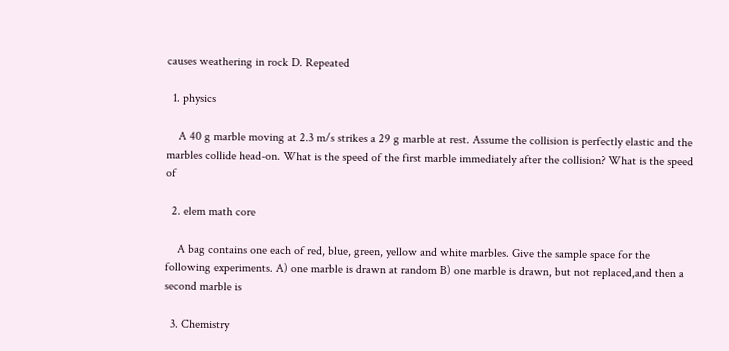causes weathering in rock D. Repeated

  1. physics

    A 40 g marble moving at 2.3 m/s strikes a 29 g marble at rest. Assume the collision is perfectly elastic and the marbles collide head-on. What is the speed of the first marble immediately after the collision? What is the speed of

  2. elem math core

    A bag contains one each of red, blue, green, yellow and white marbles. Give the sample space for the following experiments. A) one marble is drawn at random B) one marble is drawn, but not replaced,and then a second marble is

  3. Chemistry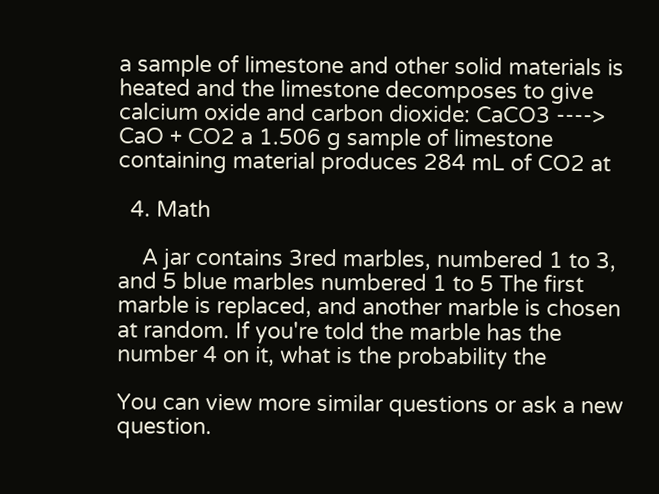a sample of limestone and other solid materials is heated and the limestone decomposes to give calcium oxide and carbon dioxide: CaCO3 ----> CaO + CO2 a 1.506 g sample of limestone containing material produces 284 mL of CO2 at

  4. Math

    A jar contains 3red marbles, numbered 1 to 3, and 5 blue marbles numbered 1 to 5 The first marble is replaced, and another marble is chosen at random. If you're told the marble has the number 4 on it, what is the probability the

You can view more similar questions or ask a new question.